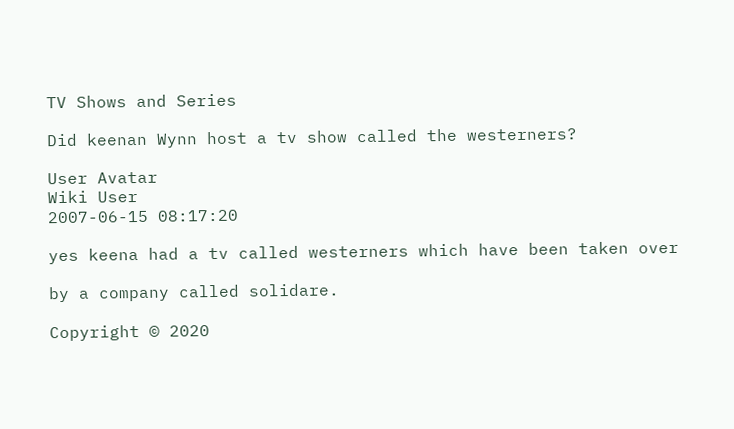TV Shows and Series

Did keenan Wynn host a tv show called the westerners?

User Avatar
Wiki User
2007-06-15 08:17:20

yes keena had a tv called westerners which have been taken over

by a company called solidare.

Copyright © 2020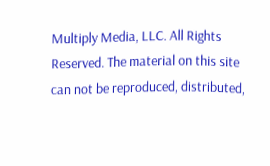Multiply Media, LLC. All Rights Reserved. The material on this site can not be reproduced, distributed,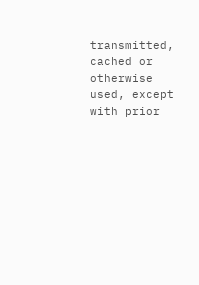transmitted, cached or otherwise used, except with prior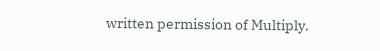written permission of Multiply.